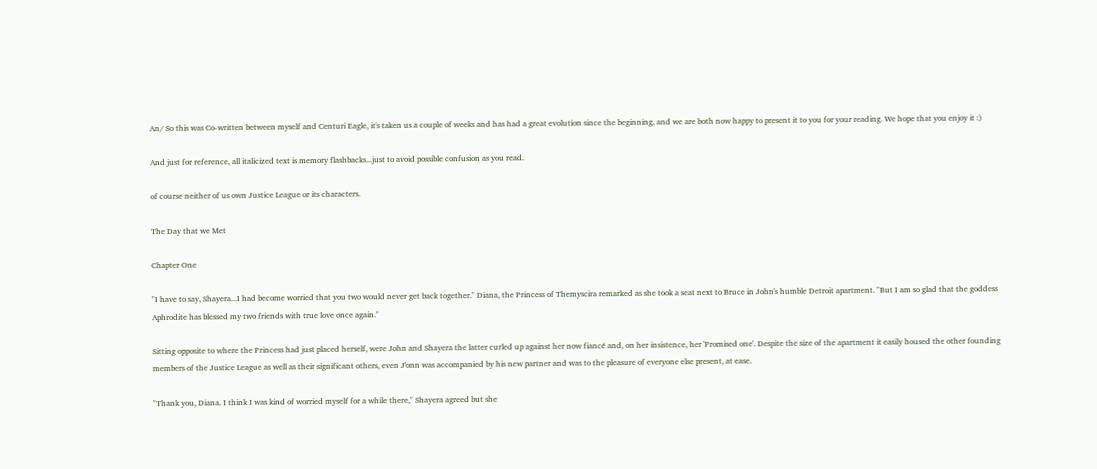An/ So this was Co-written between myself and Centuri Eagle, it's taken us a couple of weeks and has had a great evolution since the beginning, and we are both now happy to present it to you for your reading. We hope that you enjoy it :)

And just for reference, all italicized text is memory flashbacks...just to avoid possible confusion as you read.

of course neither of us own Justice League or its characters.

The Day that we Met

Chapter One

"I have to say, Shayera...I had become worried that you two would never get back together." Diana, the Princess of Themyscira remarked as she took a seat next to Bruce in John's humble Detroit apartment. "But I am so glad that the goddess Aphrodite has blessed my two friends with true love once again."

Sitting opposite to where the Princess had just placed herself, were John and Shayera the latter curled up against her now fiancé and, on her insistence, her 'Promised one'. Despite the size of the apartment it easily housed the other founding members of the Justice League as well as their significant others, even J'onn was accompanied by his new partner and was to the pleasure of everyone else present, at ease.

"Thank you, Diana. I think I was kind of worried myself for a while there," Shayera agreed but she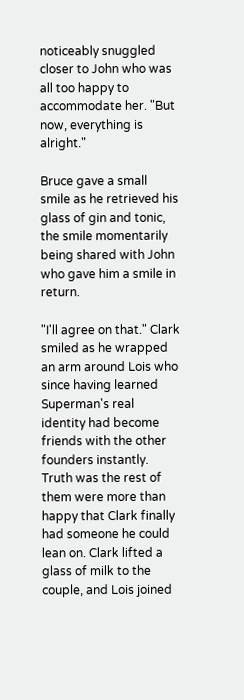noticeably snuggled closer to John who was all too happy to accommodate her. "But now, everything is alright."

Bruce gave a small smile as he retrieved his glass of gin and tonic, the smile momentarily being shared with John who gave him a smile in return.

"I'll agree on that." Clark smiled as he wrapped an arm around Lois who since having learned Superman's real identity had become friends with the other founders instantly. Truth was the rest of them were more than happy that Clark finally had someone he could lean on. Clark lifted a glass of milk to the couple, and Lois joined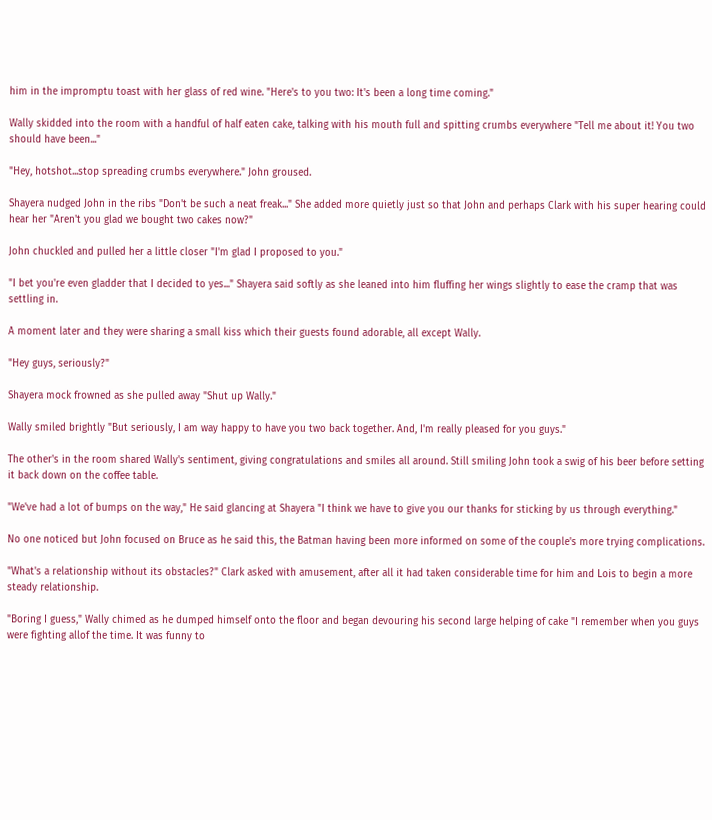him in the impromptu toast with her glass of red wine. "Here's to you two: It's been a long time coming."

Wally skidded into the room with a handful of half eaten cake, talking with his mouth full and spitting crumbs everywhere "Tell me about it! You two should have been..."

"Hey, hotshot...stop spreading crumbs everywhere." John groused.

Shayera nudged John in the ribs "Don't be such a neat freak..." She added more quietly just so that John and perhaps Clark with his super hearing could hear her "Aren't you glad we bought two cakes now?"

John chuckled and pulled her a little closer "I'm glad I proposed to you."

"I bet you're even gladder that I decided to yes..." Shayera said softly as she leaned into him fluffing her wings slightly to ease the cramp that was settling in.

A moment later and they were sharing a small kiss which their guests found adorable, all except Wally.

"Hey guys, seriously?"

Shayera mock frowned as she pulled away "Shut up Wally."

Wally smiled brightly "But seriously, I am way happy to have you two back together. And, I'm really pleased for you guys."

The other's in the room shared Wally's sentiment, giving congratulations and smiles all around. Still smiling John took a swig of his beer before setting it back down on the coffee table.

"We've had a lot of bumps on the way," He said glancing at Shayera "I think we have to give you our thanks for sticking by us through everything."

No one noticed but John focused on Bruce as he said this, the Batman having been more informed on some of the couple's more trying complications.

"What's a relationship without its obstacles?" Clark asked with amusement, after all it had taken considerable time for him and Lois to begin a more steady relationship.

"Boring I guess," Wally chimed as he dumped himself onto the floor and began devouring his second large helping of cake "I remember when you guys were fighting allof the time. It was funny to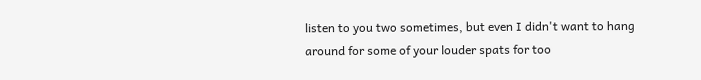listen to you two sometimes, but even I didn't want to hang around for some of your louder spats for too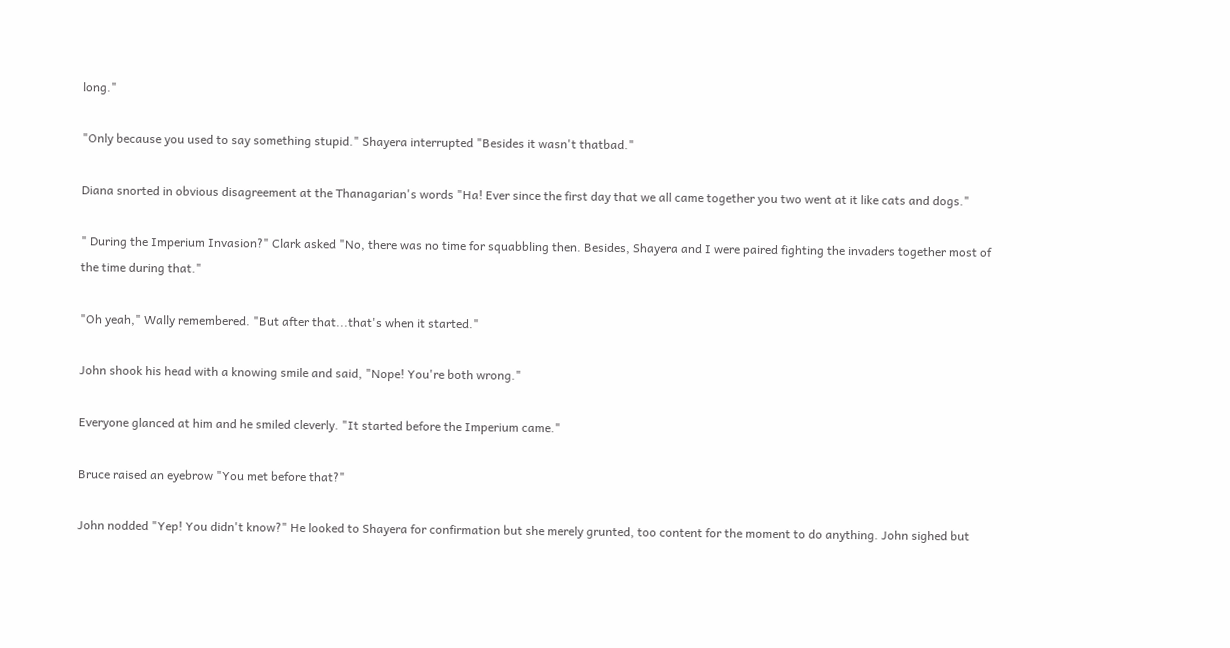long."

"Only because you used to say something stupid." Shayera interrupted "Besides it wasn't thatbad."

Diana snorted in obvious disagreement at the Thanagarian's words "Ha! Ever since the first day that we all came together you two went at it like cats and dogs."

" During the Imperium Invasion?" Clark asked "No, there was no time for squabbling then. Besides, Shayera and I were paired fighting the invaders together most of the time during that."

"Oh yeah," Wally remembered. "But after that...that's when it started."

John shook his head with a knowing smile and said, "Nope! You're both wrong."

Everyone glanced at him and he smiled cleverly. "It started before the Imperium came."

Bruce raised an eyebrow "You met before that?"

John nodded "Yep! You didn't know?" He looked to Shayera for confirmation but she merely grunted, too content for the moment to do anything. John sighed but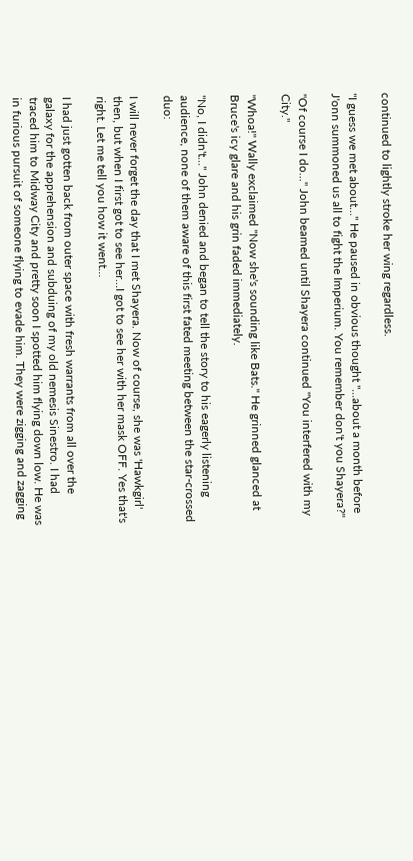continued to lightly stroke her wing regardless.

"I guess we met about..." He paused in obvious thought "...about a month before J'onn summoned us all to fight the Imperium. You remember don't you Shayera?"

"Of course I do..." John beamed until Shayera continued "You interfered with my City."

"Whoa!" Wally exclaimed "Now she's sounding like Bats." He grinned glanced at Bruce's icy glare and his grin faded immediately.

"No, I didn't..." John denied and began to tell the story to his eagerly listening audience, none of them aware of this first fated meeting between the star-crossed duo:

I will never forget the day that I met Shayera. Now of course, she was 'Hawkgirl' then, but when I first got to see her…I got to see her with her mask OFF. Yes that's right. Let me tell you how it went…

I had just gotten back from outer space with fresh warrants from all over the galaxy for the apprehension and subduing of my old nemesis Sinestro. I had traced him to Midway City and pretty soon I spotted him flying down low. He was in furious pursuit of someone flying to evade him. They were zigging and zagging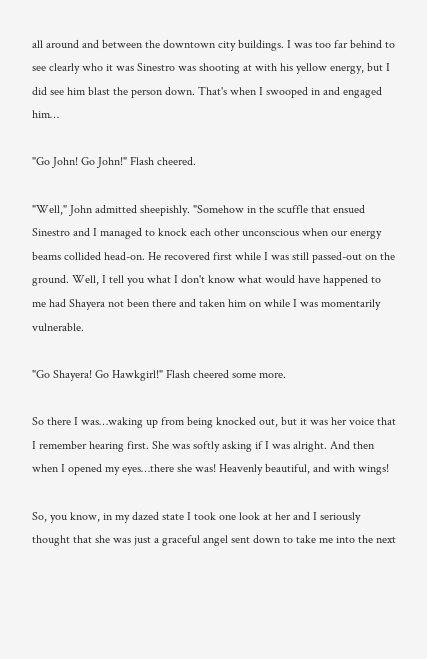all around and between the downtown city buildings. I was too far behind to see clearly who it was Sinestro was shooting at with his yellow energy, but I did see him blast the person down. That's when I swooped in and engaged him…

"Go John! Go John!" Flash cheered.

"Well," John admitted sheepishly. "Somehow in the scuffle that ensued Sinestro and I managed to knock each other unconscious when our energy beams collided head-on. He recovered first while I was still passed-out on the ground. Well, I tell you what I don't know what would have happened to me had Shayera not been there and taken him on while I was momentarily vulnerable.

"Go Shayera! Go Hawkgirl!" Flash cheered some more.

So there I was…waking up from being knocked out, but it was her voice that I remember hearing first. She was softly asking if I was alright. And then when I opened my eyes…there she was! Heavenly beautiful, and with wings!

So, you know, in my dazed state I took one look at her and I seriously thought that she was just a graceful angel sent down to take me into the next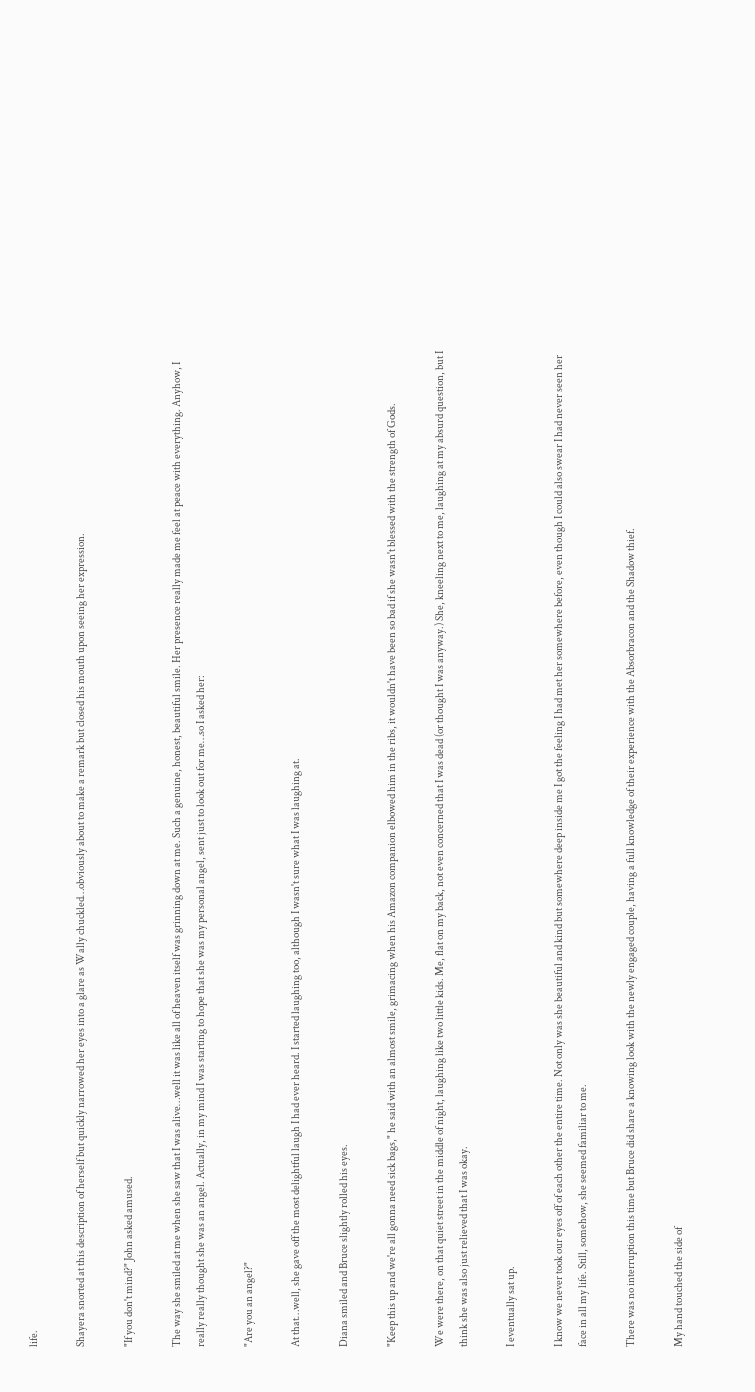life.

Shayera snorted at this description of herself but quickly narrowed her eyes into a glare as Wally chuckled…obviously about to make a remark but closed his mouth upon seeing her expression.

"If you don't mind?" John asked amused.

The way she smiled at me when she saw that I was alive…well it was like all of heaven itself was grinning down at me. Such a genuine, honest, beautiful smile. Her presence really made me feel at peace with everything. Anyhow, I really really thought she was an angel. Actually, in my mind I was starting to hope that she was my personal angel, sent just to look out for me…so I asked her:

"Are you an angel?"

At that…well, she gave off the most delightful laugh I had ever heard. I started laughing too, although I wasn't sure what I was laughing at.

Diana smiled and Bruce slightly rolled his eyes.

"Keep this up and we're all gonna need sick bags," he said with an almost smile, grimacing when his Amazon companion elbowed him in the ribs, it wouldn't have been so bad if she wasn't blessed with the strength of Gods.

We were there, on that quiet street in the middle of night, laughing like two little kids. Me, flat on my back, not even concerned that I was dead (or thought I was anyway.) She, kneeling next to me, laughing at my absurd question, but I think she was also just relieved that I was okay.

I eventually sat up.

I know we never took our eyes off of each other the entire time. Not only was she beautiful and kind but somewhere deep inside me I got the feeling I had met her somewhere before, even though I could also swear I had never seen her face in all my life. Still, somehow, she seemed familiar to me.

There was no interruption this time but Bruce did share a knowing look with the newly engaged couple, having a full knowledge of their experience with the Absorbracon and the Shadow thief.

My hand touched the side of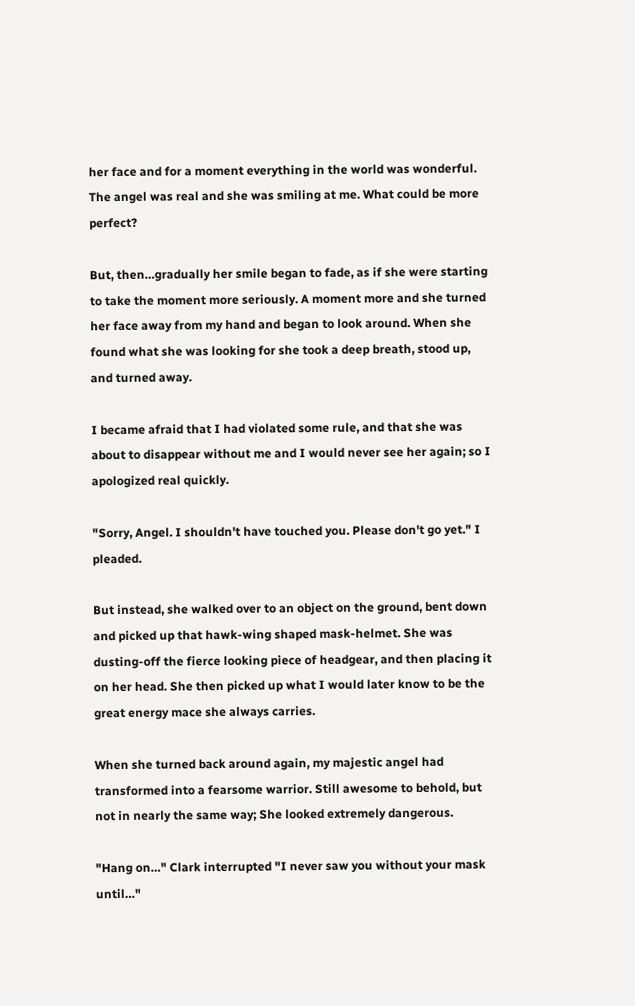her face and for a moment everything in the world was wonderful. The angel was real and she was smiling at me. What could be more perfect?

But, then…gradually her smile began to fade, as if she were starting to take the moment more seriously. A moment more and she turned her face away from my hand and began to look around. When she found what she was looking for she took a deep breath, stood up, and turned away.

I became afraid that I had violated some rule, and that she was about to disappear without me and I would never see her again; so I apologized real quickly.

"Sorry, Angel. I shouldn't have touched you. Please don't go yet." I pleaded.

But instead, she walked over to an object on the ground, bent down and picked up that hawk-wing shaped mask-helmet. She was dusting-off the fierce looking piece of headgear, and then placing it on her head. She then picked up what I would later know to be the great energy mace she always carries.

When she turned back around again, my majestic angel had transformed into a fearsome warrior. Still awesome to behold, but not in nearly the same way; She looked extremely dangerous.

"Hang on…" Clark interrupted "I never saw you without your mask until…"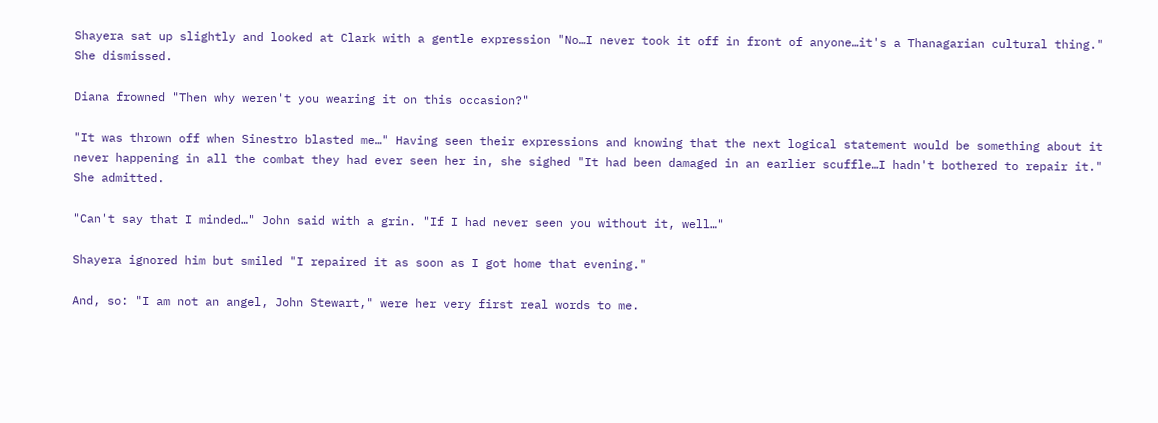Shayera sat up slightly and looked at Clark with a gentle expression "No…I never took it off in front of anyone…it's a Thanagarian cultural thing." She dismissed.

Diana frowned "Then why weren't you wearing it on this occasion?"

"It was thrown off when Sinestro blasted me…" Having seen their expressions and knowing that the next logical statement would be something about it never happening in all the combat they had ever seen her in, she sighed "It had been damaged in an earlier scuffle…I hadn't bothered to repair it." She admitted.

"Can't say that I minded…" John said with a grin. "If I had never seen you without it, well…"

Shayera ignored him but smiled "I repaired it as soon as I got home that evening."

And, so: "I am not an angel, John Stewart," were her very first real words to me.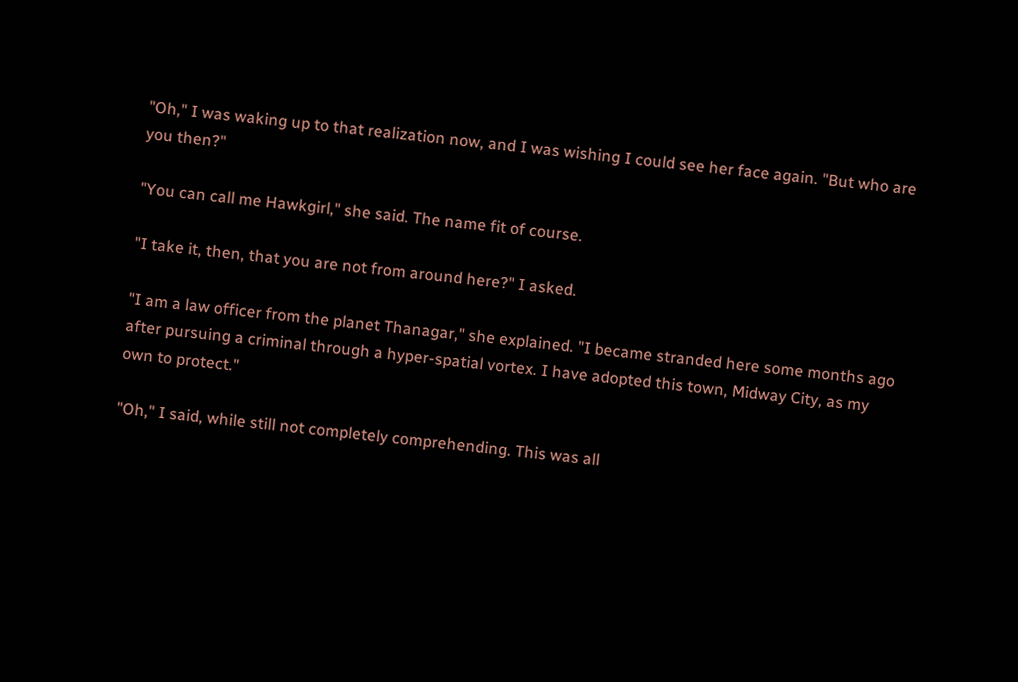"Oh," I was waking up to that realization now, and I was wishing I could see her face again. "But who are you then?"

"You can call me Hawkgirl," she said. The name fit of course.

"I take it, then, that you are not from around here?" I asked.

"I am a law officer from the planet Thanagar," she explained. "I became stranded here some months ago after pursuing a criminal through a hyper-spatial vortex. I have adopted this town, Midway City, as my own to protect."

"Oh," I said, while still not completely comprehending. This was all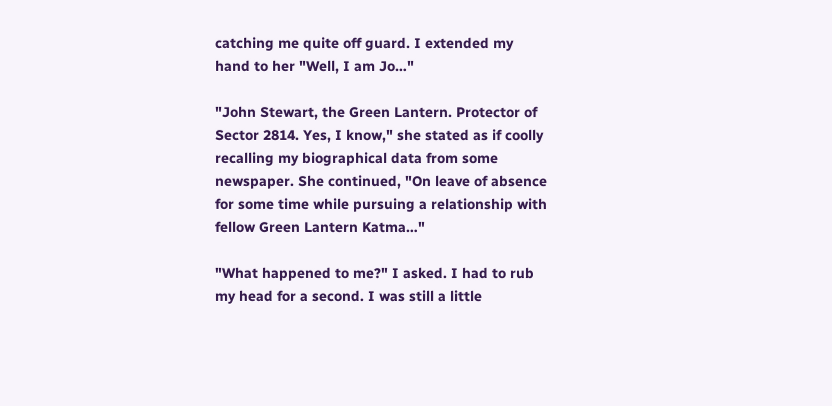catching me quite off guard. I extended my hand to her "Well, I am Jo…"

"John Stewart, the Green Lantern. Protector of Sector 2814. Yes, I know," she stated as if coolly recalling my biographical data from some newspaper. She continued, "On leave of absence for some time while pursuing a relationship with fellow Green Lantern Katma…"

"What happened to me?" I asked. I had to rub my head for a second. I was still a little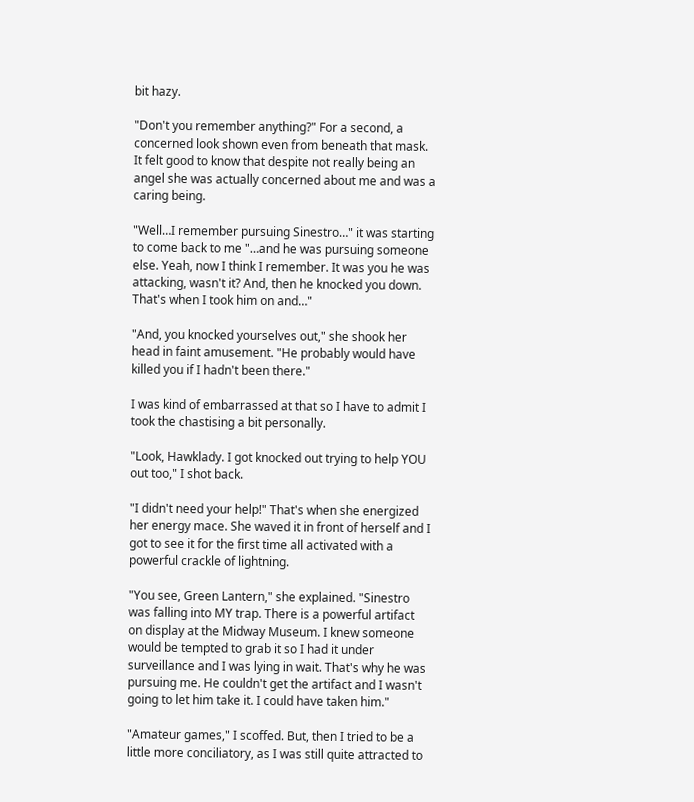bit hazy.

"Don't you remember anything?" For a second, a concerned look shown even from beneath that mask. It felt good to know that despite not really being an angel she was actually concerned about me and was a caring being.

"Well…I remember pursuing Sinestro…" it was starting to come back to me "…and he was pursuing someone else. Yeah, now I think I remember. It was you he was attacking, wasn't it? And, then he knocked you down. That's when I took him on and…"

"And, you knocked yourselves out," she shook her head in faint amusement. "He probably would have killed you if I hadn't been there."

I was kind of embarrassed at that so I have to admit I took the chastising a bit personally.

"Look, Hawklady. I got knocked out trying to help YOU out too," I shot back.

"I didn't need your help!" That's when she energized her energy mace. She waved it in front of herself and I got to see it for the first time all activated with a powerful crackle of lightning.

"You see, Green Lantern," she explained. "Sinestro was falling into MY trap. There is a powerful artifact on display at the Midway Museum. I knew someone would be tempted to grab it so I had it under surveillance and I was lying in wait. That's why he was pursuing me. He couldn't get the artifact and I wasn't going to let him take it. I could have taken him."

"Amateur games," I scoffed. But, then I tried to be a little more conciliatory, as I was still quite attracted to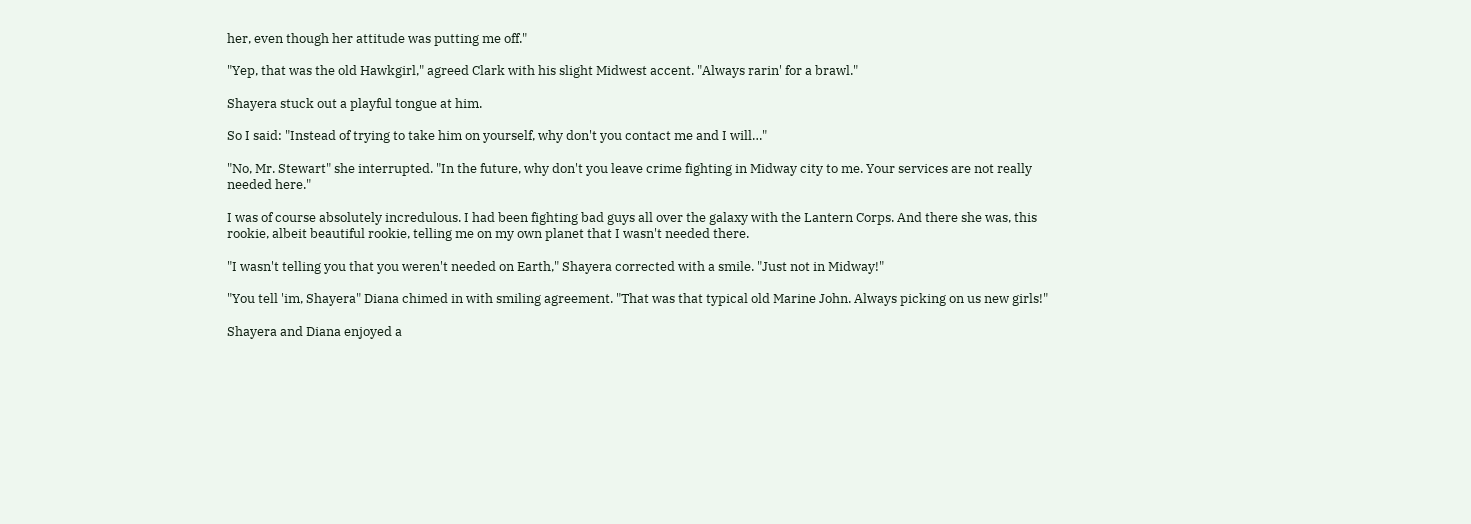her, even though her attitude was putting me off."

"Yep, that was the old Hawkgirl," agreed Clark with his slight Midwest accent. "Always rarin' for a brawl."

Shayera stuck out a playful tongue at him.

So I said: "Instead of trying to take him on yourself, why don't you contact me and I will…"

"No, Mr. Stewart" she interrupted. "In the future, why don't you leave crime fighting in Midway city to me. Your services are not really needed here."

I was of course absolutely incredulous. I had been fighting bad guys all over the galaxy with the Lantern Corps. And there she was, this rookie, albeit beautiful rookie, telling me on my own planet that I wasn't needed there.

"I wasn't telling you that you weren't needed on Earth," Shayera corrected with a smile. "Just not in Midway!"

"You tell 'im, Shayera" Diana chimed in with smiling agreement. "That was that typical old Marine John. Always picking on us new girls!"

Shayera and Diana enjoyed a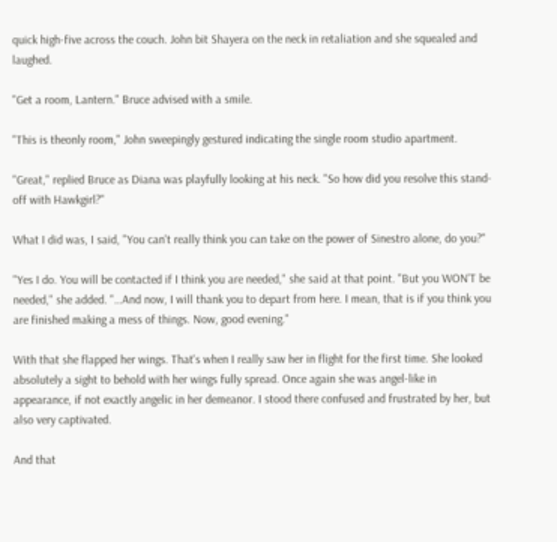quick high-five across the couch. John bit Shayera on the neck in retaliation and she squealed and laughed.

"Get a room, Lantern." Bruce advised with a smile.

"This is theonly room," John sweepingly gestured indicating the single room studio apartment.

"Great," replied Bruce as Diana was playfully looking at his neck. "So how did you resolve this stand-off with Hawkgirl?"

What I did was, I said, "You can't really think you can take on the power of Sinestro alone, do you?"

"Yes I do. You will be contacted if I think you are needed," she said at that point. "But you WON'T be needed," she added. "…And now, I will thank you to depart from here. I mean, that is if you think you are finished making a mess of things. Now, good evening."

With that she flapped her wings. That's when I really saw her in flight for the first time. She looked absolutely a sight to behold with her wings fully spread. Once again she was angel-like in appearance, if not exactly angelic in her demeanor. I stood there confused and frustrated by her, but also very captivated.

And that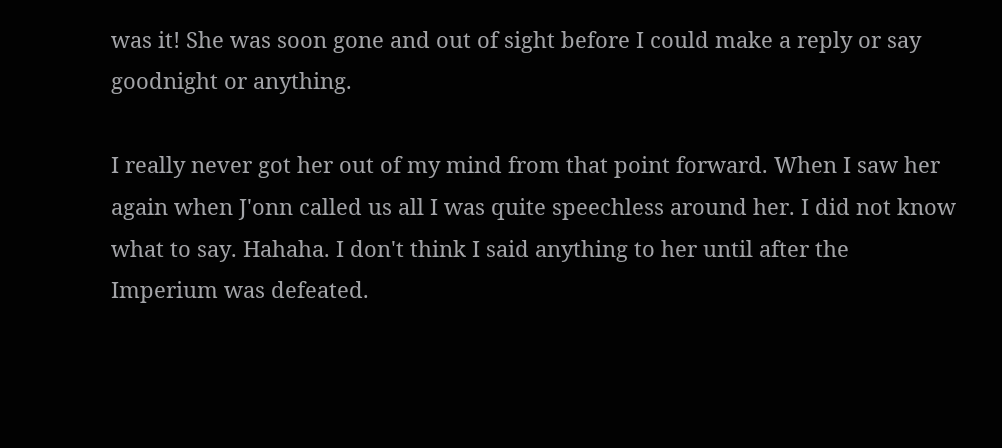was it! She was soon gone and out of sight before I could make a reply or say goodnight or anything.

I really never got her out of my mind from that point forward. When I saw her again when J'onn called us all I was quite speechless around her. I did not know what to say. Hahaha. I don't think I said anything to her until after the Imperium was defeated.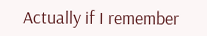Actually if I remember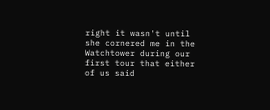right it wasn't until she cornered me in the Watchtower during our first tour that either of us said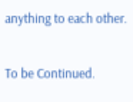anything to each other.

To be Continued.